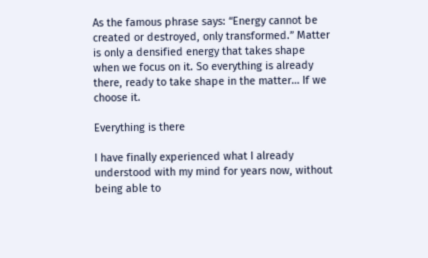As the famous phrase says: “Energy cannot be created or destroyed, only transformed.” Matter is only a densified energy that takes shape when we focus on it. So everything is already there, ready to take shape in the matter… If we choose it.

Everything is there

I have finally experienced what I already understood with my mind for years now, without being able to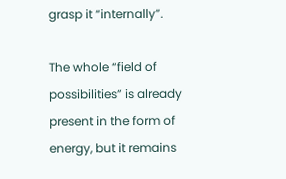grasp it “internally”.

The whole “field of possibilities” is already present in the form of energy, but it remains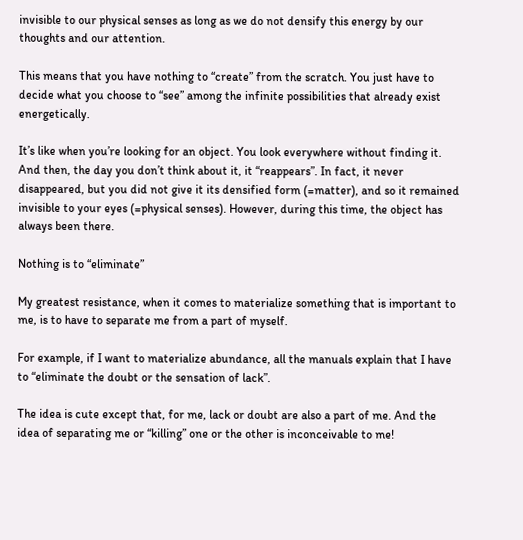invisible to our physical senses as long as we do not densify this energy by our thoughts and our attention.

This means that you have nothing to “create” from the scratch. You just have to decide what you choose to “see” among the infinite possibilities that already exist energetically.

It’s like when you’re looking for an object. You look everywhere without finding it. And then, the day you don’t think about it, it “reappears”. In fact, it never disappeared, but you did not give it its densified form (=matter), and so it remained invisible to your eyes (=physical senses). However, during this time, the object has always been there.

Nothing is to “eliminate”

My greatest resistance, when it comes to materialize something that is important to me, is to have to separate me from a part of myself.

For example, if I want to materialize abundance, all the manuals explain that I have to “eliminate the doubt or the sensation of lack”.

The idea is cute except that, for me, lack or doubt are also a part of me. And the idea of separating me or “killing” one or the other is inconceivable to me!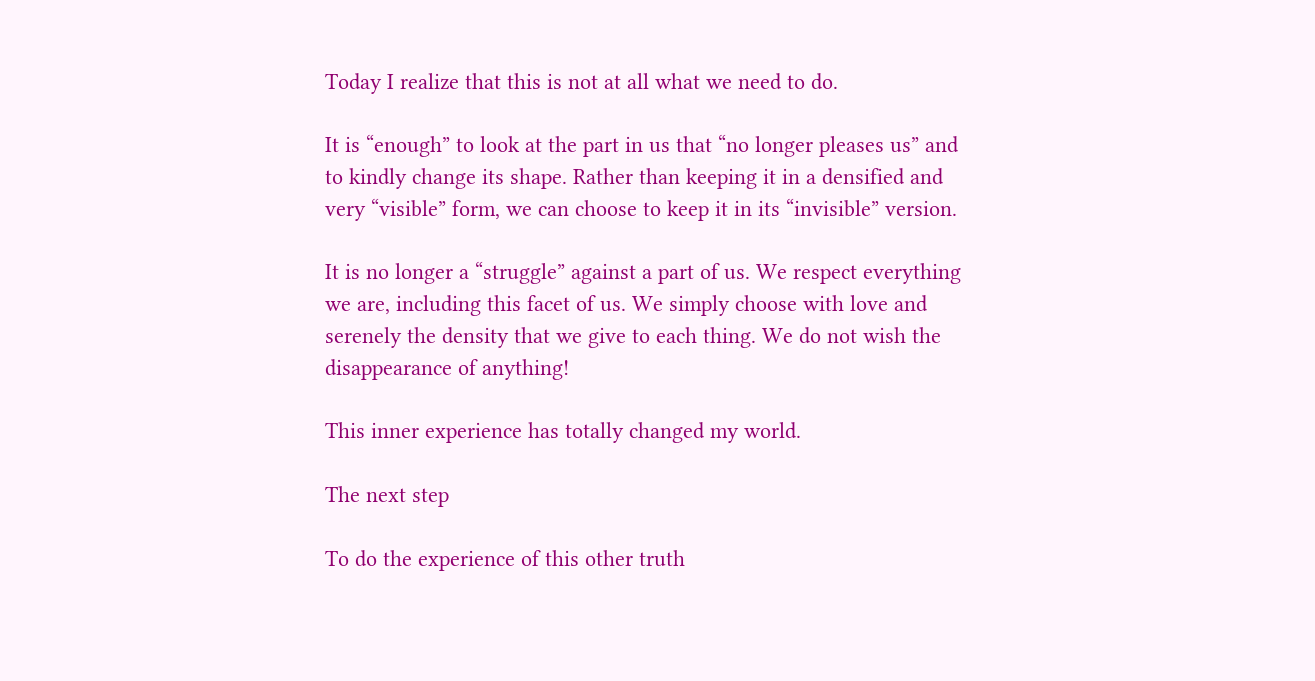Today I realize that this is not at all what we need to do.

It is “enough” to look at the part in us that “no longer pleases us” and to kindly change its shape. Rather than keeping it in a densified and very “visible” form, we can choose to keep it in its “invisible” version.

It is no longer a “struggle” against a part of us. We respect everything we are, including this facet of us. We simply choose with love and serenely the density that we give to each thing. We do not wish the disappearance of anything!

This inner experience has totally changed my world.

The next step

To do the experience of this other truth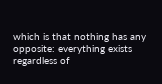which is that nothing has any opposite: everything exists regardless of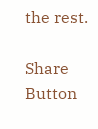the rest.

Share Button